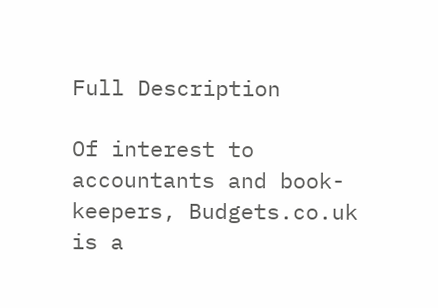Full Description

Of interest to accountants and book-keepers, Budgets.co.uk is a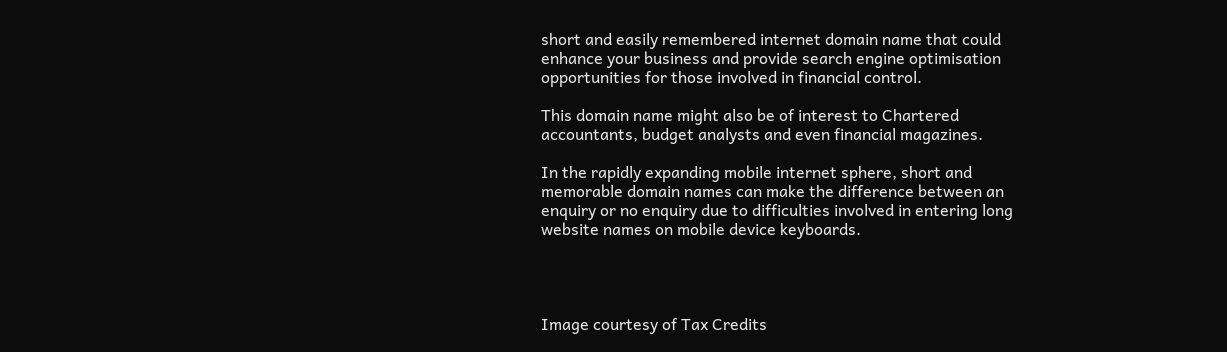short and easily remembered internet domain name that could enhance your business and provide search engine optimisation opportunities for those involved in financial control.

This domain name might also be of interest to Chartered accountants, budget analysts and even financial magazines.

In the rapidly expanding mobile internet sphere, short and memorable domain names can make the difference between an enquiry or no enquiry due to difficulties involved in entering long website names on mobile device keyboards.




Image courtesy of Tax Credits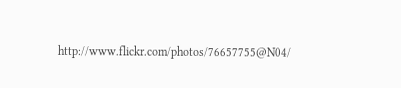http://www.flickr.com/photos/76657755@N04/